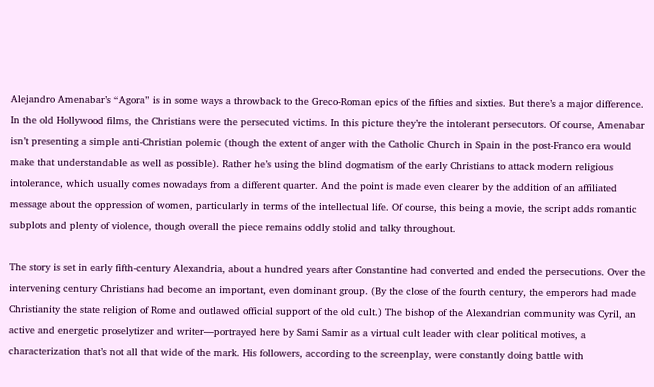Alejandro Amenabar’s “Agora” is in some ways a throwback to the Greco-Roman epics of the fifties and sixties. But there’s a major difference. In the old Hollywood films, the Christians were the persecuted victims. In this picture they’re the intolerant persecutors. Of course, Amenabar isn’t presenting a simple anti-Christian polemic (though the extent of anger with the Catholic Church in Spain in the post-Franco era would make that understandable as well as possible). Rather he’s using the blind dogmatism of the early Christians to attack modern religious intolerance, which usually comes nowadays from a different quarter. And the point is made even clearer by the addition of an affiliated message about the oppression of women, particularly in terms of the intellectual life. Of course, this being a movie, the script adds romantic subplots and plenty of violence, though overall the piece remains oddly stolid and talky throughout.

The story is set in early fifth-century Alexandria, about a hundred years after Constantine had converted and ended the persecutions. Over the intervening century Christians had become an important, even dominant group. (By the close of the fourth century, the emperors had made Christianity the state religion of Rome and outlawed official support of the old cult.) The bishop of the Alexandrian community was Cyril, an active and energetic proselytizer and writer—portrayed here by Sami Samir as a virtual cult leader with clear political motives, a characterization that’s not all that wide of the mark. His followers, according to the screenplay, were constantly doing battle with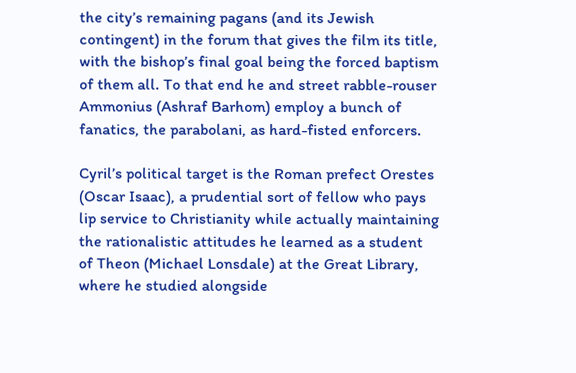the city’s remaining pagans (and its Jewish contingent) in the forum that gives the film its title, with the bishop’s final goal being the forced baptism of them all. To that end he and street rabble-rouser Ammonius (Ashraf Barhom) employ a bunch of fanatics, the parabolani, as hard-fisted enforcers.

Cyril’s political target is the Roman prefect Orestes (Oscar Isaac), a prudential sort of fellow who pays lip service to Christianity while actually maintaining the rationalistic attitudes he learned as a student of Theon (Michael Lonsdale) at the Great Library, where he studied alongside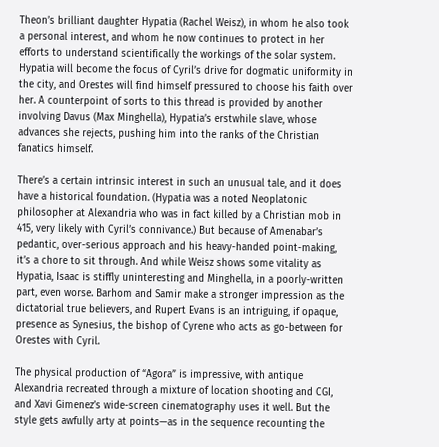Theon’s brilliant daughter Hypatia (Rachel Weisz), in whom he also took a personal interest, and whom he now continues to protect in her efforts to understand scientifically the workings of the solar system. Hypatia will become the focus of Cyril’s drive for dogmatic uniformity in the city, and Orestes will find himself pressured to choose his faith over her. A counterpoint of sorts to this thread is provided by another involving Davus (Max Minghella), Hypatia’s erstwhile slave, whose advances she rejects, pushing him into the ranks of the Christian fanatics himself.

There’s a certain intrinsic interest in such an unusual tale, and it does have a historical foundation. (Hypatia was a noted Neoplatonic philosopher at Alexandria who was in fact killed by a Christian mob in 415, very likely with Cyril’s connivance.) But because of Amenabar’s pedantic, over-serious approach and his heavy-handed point-making, it’s a chore to sit through. And while Weisz shows some vitality as Hypatia, Isaac is stiffly uninteresting and Minghella, in a poorly-written part, even worse. Barhom and Samir make a stronger impression as the dictatorial true believers, and Rupert Evans is an intriguing, if opaque, presence as Synesius, the bishop of Cyrene who acts as go-between for Orestes with Cyril.

The physical production of “Agora” is impressive, with antique Alexandria recreated through a mixture of location shooting and CGI, and Xavi Gimenez’s wide-screen cinematography uses it well. But the style gets awfully arty at points—as in the sequence recounting the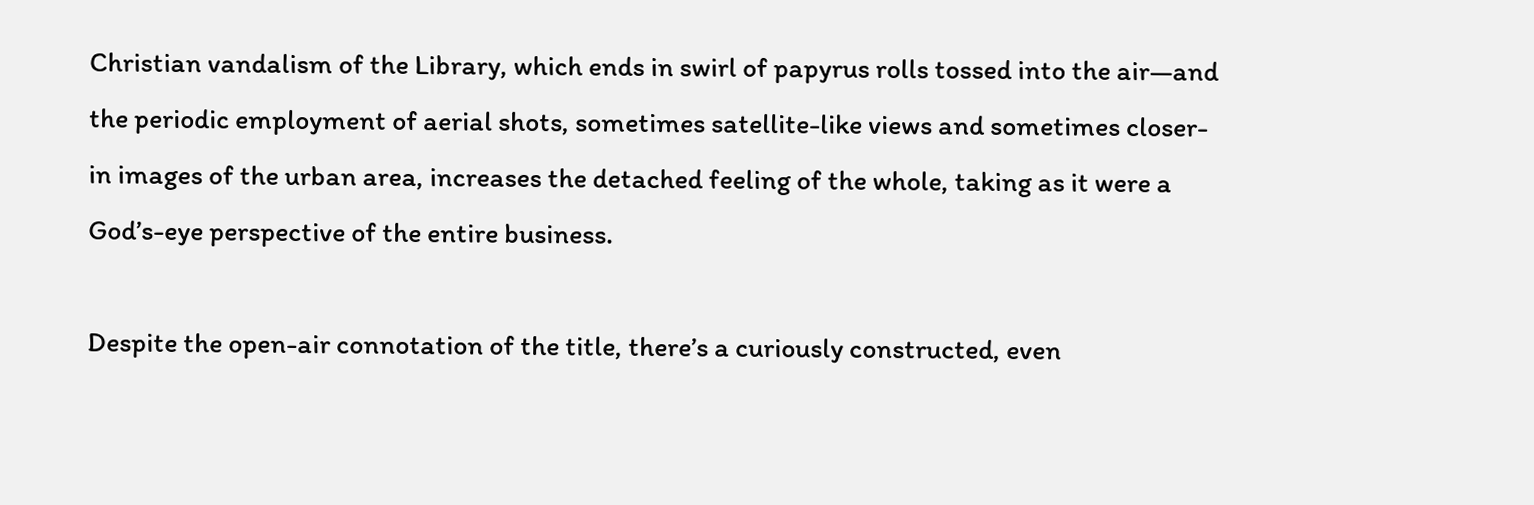Christian vandalism of the Library, which ends in swirl of papyrus rolls tossed into the air—and the periodic employment of aerial shots, sometimes satellite-like views and sometimes closer-in images of the urban area, increases the detached feeling of the whole, taking as it were a God’s-eye perspective of the entire business.

Despite the open-air connotation of the title, there’s a curiously constructed, even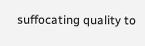suffocating quality to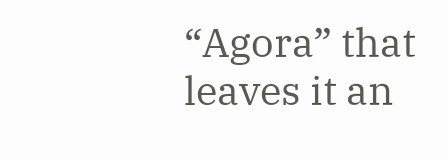“Agora” that leaves it an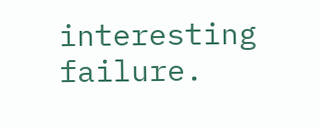interesting failure.